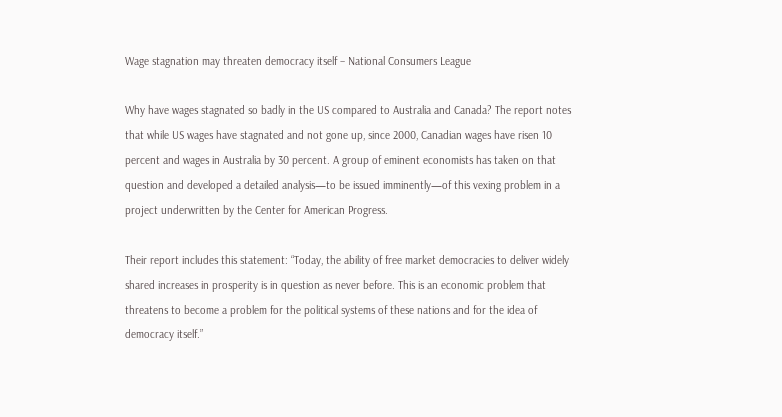Wage stagnation may threaten democracy itself – National Consumers League

Why have wages stagnated so badly in the US compared to Australia and Canada? The report notes that while US wages have stagnated and not gone up, since 2000, Canadian wages have risen 10 percent and wages in Australia by 30 percent. A group of eminent economists has taken on that question and developed a detailed analysis—to be issued imminently—of this vexing problem in a project underwritten by the Center for American Progress.

Their report includes this statement: “Today, the ability of free market democracies to deliver widely shared increases in prosperity is in question as never before. This is an economic problem that threatens to become a problem for the political systems of these nations and for the idea of democracy itself.”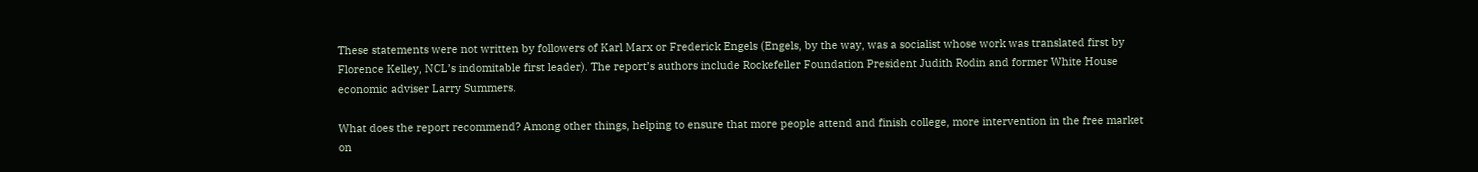These statements were not written by followers of Karl Marx or Frederick Engels (Engels, by the way, was a socialist whose work was translated first by Florence Kelley, NCL’s indomitable first leader). The report’s authors include Rockefeller Foundation President Judith Rodin and former White House economic adviser Larry Summers.

What does the report recommend? Among other things, helping to ensure that more people attend and finish college, more intervention in the free market on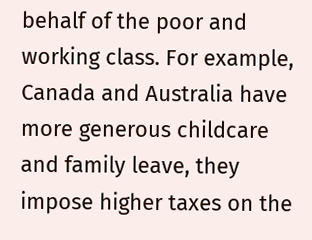behalf of the poor and working class. For example, Canada and Australia have more generous childcare and family leave, they impose higher taxes on the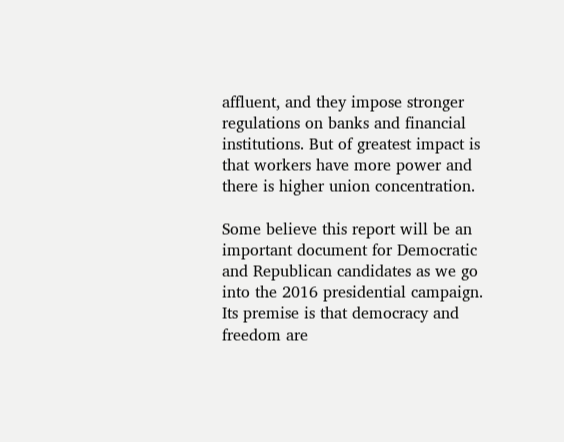affluent, and they impose stronger regulations on banks and financial institutions. But of greatest impact is that workers have more power and there is higher union concentration.

Some believe this report will be an important document for Democratic and Republican candidates as we go into the 2016 presidential campaign. Its premise is that democracy and freedom are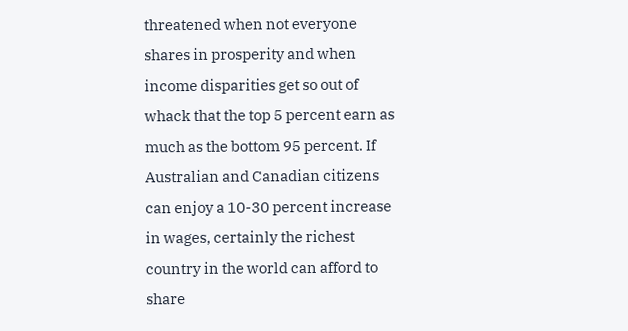threatened when not everyone shares in prosperity and when income disparities get so out of whack that the top 5 percent earn as much as the bottom 95 percent. If Australian and Canadian citizens can enjoy a 10-30 percent increase in wages, certainly the richest country in the world can afford to share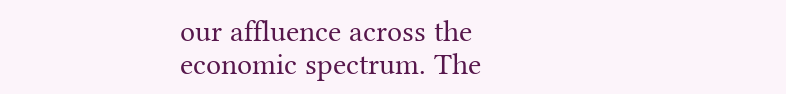our affluence across the economic spectrum. The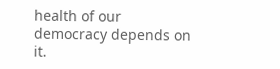health of our democracy depends on it.